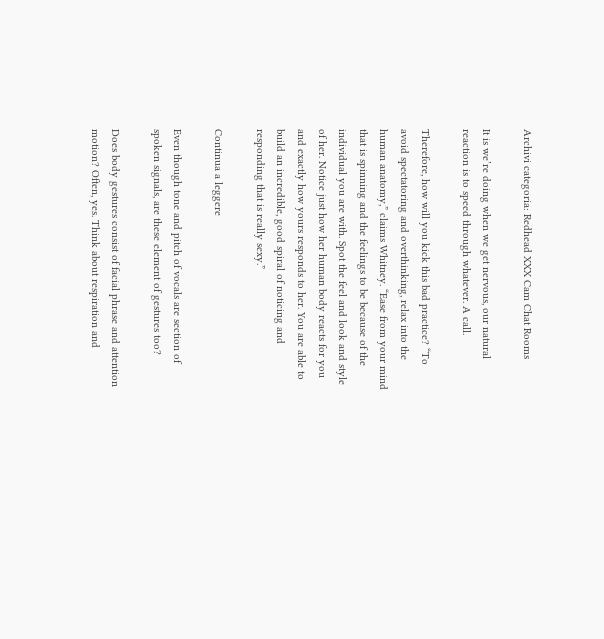Archivi categoria: Redhead XXX Cam Chat Rooms

It is we’re doing when we get nervous, our natural reaction is to speed through whatever. A call.

Therefore, how will you kick this bad practice? “To avoid spectatoring and overthinking, relax into the human anatomy,” claims Whitney. “Ease from your mind that is spinning and the feelings to be because of the individual you are with. Spot the feel and look and style of her. Notice just how her human body reacts for you and exactly how yours responds to her. You are able to build an incredible, good spiral of noticing and responding that is really sexy.”

Continua a leggere

Even though tone and pitch of vocals are section of spoken signals, are these element of gestures too?

Does body gestures consist of facial phrase and attention motion? Often, yes. Think about respiration and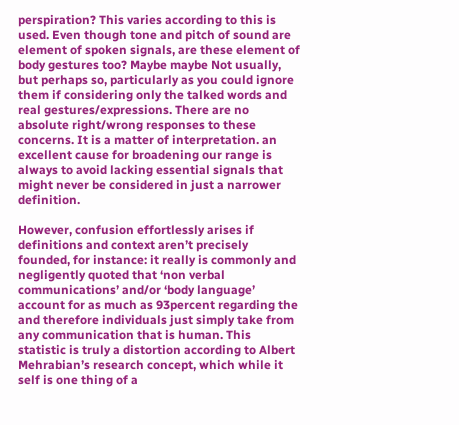perspiration? This varies according to this is used. Even though tone and pitch of sound are element of spoken signals, are these element of body gestures too? Maybe maybe Not usually, but perhaps so, particularly as you could ignore them if considering only the talked words and real gestures/expressions. There are no absolute right/wrong responses to these concerns. It is a matter of interpretation. an excellent cause for broadening our range is always to avoid lacking essential signals that might never be considered in just a narrower definition.

However, confusion effortlessly arises if definitions and context aren’t precisely founded, for instance: it really is commonly and negligently quoted that ‘non verbal communications’ and/or ‘body language’ account for as much as 93percent regarding the and therefore individuals just simply take from any communication that is human. This statistic is truly a distortion according to Albert Mehrabian’s research concept, which while it self is one thing of a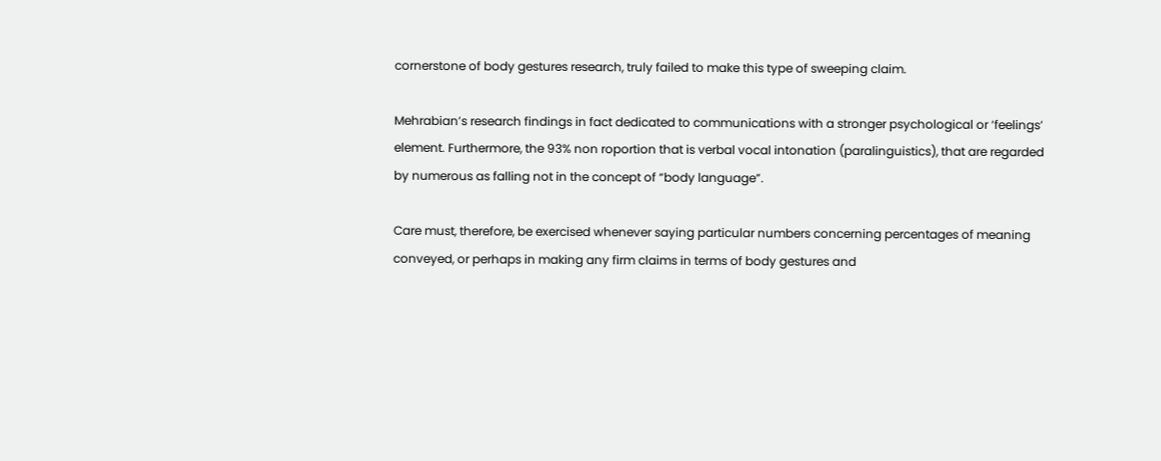cornerstone of body gestures research, truly failed to make this type of sweeping claim.

Mehrabian’s research findings in fact dedicated to communications with a stronger psychological or ‘feelings’ element. Furthermore, the 93% non roportion that is verbal vocal intonation (paralinguistics), that are regarded by numerous as falling not in the concept of “body language”.

Care must, therefore, be exercised whenever saying particular numbers concerning percentages of meaning conveyed, or perhaps in making any firm claims in terms of body gestures and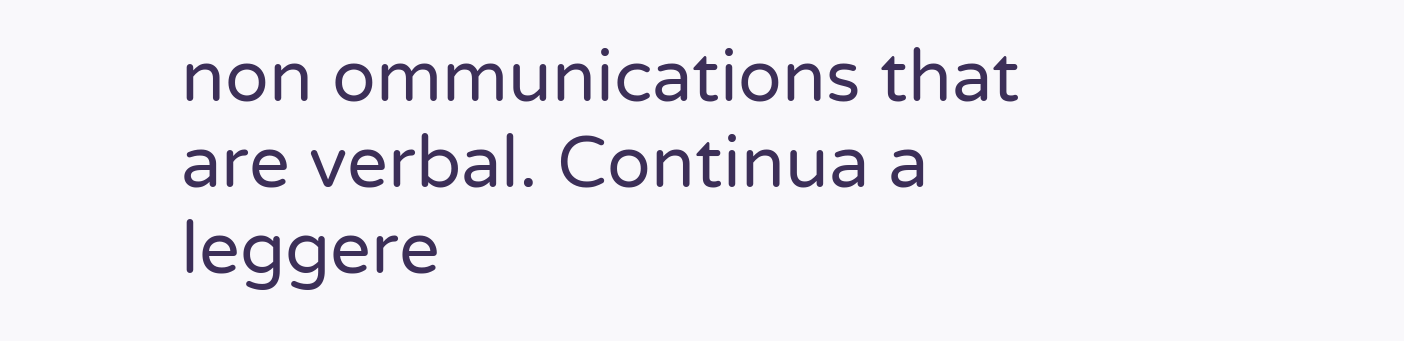non ommunications that are verbal. Continua a leggere